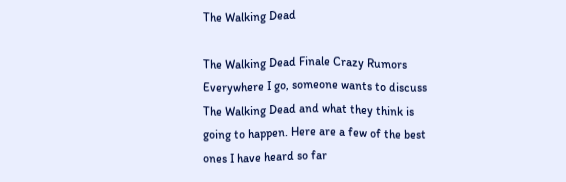The Walking Dead

The Walking Dead Finale Crazy Rumors
Everywhere I go, someone wants to discuss The Walking Dead and what they think is going to happen. Here are a few of the best ones I have heard so far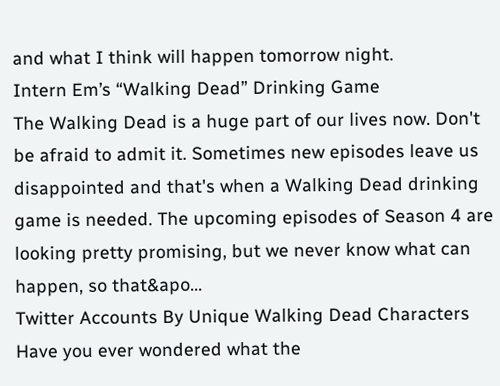and what I think will happen tomorrow night.
Intern Em’s “Walking Dead” Drinking Game
The Walking Dead is a huge part of our lives now. Don't be afraid to admit it. Sometimes new episodes leave us disappointed and that's when a Walking Dead drinking game is needed. The upcoming episodes of Season 4 are looking pretty promising, but we never know what can happen, so that&apo…
Twitter Accounts By Unique Walking Dead Characters
Have you ever wondered what the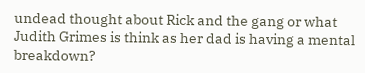undead thought about Rick and the gang or what Judith Grimes is think as her dad is having a mental breakdown?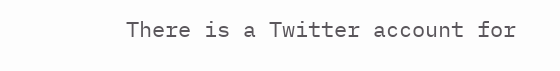There is a Twitter account for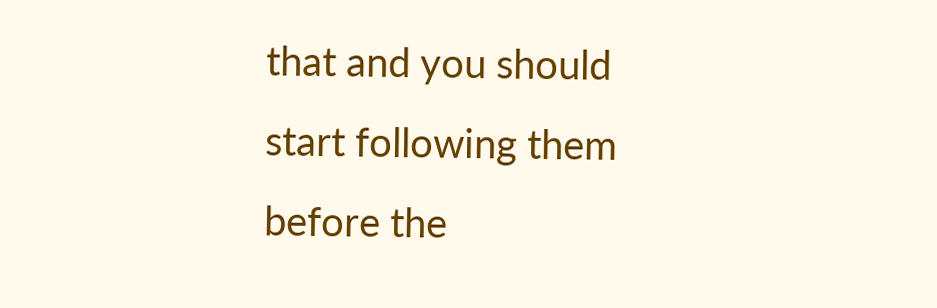that and you should start following them before the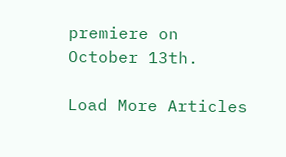premiere on October 13th.

Load More Articles